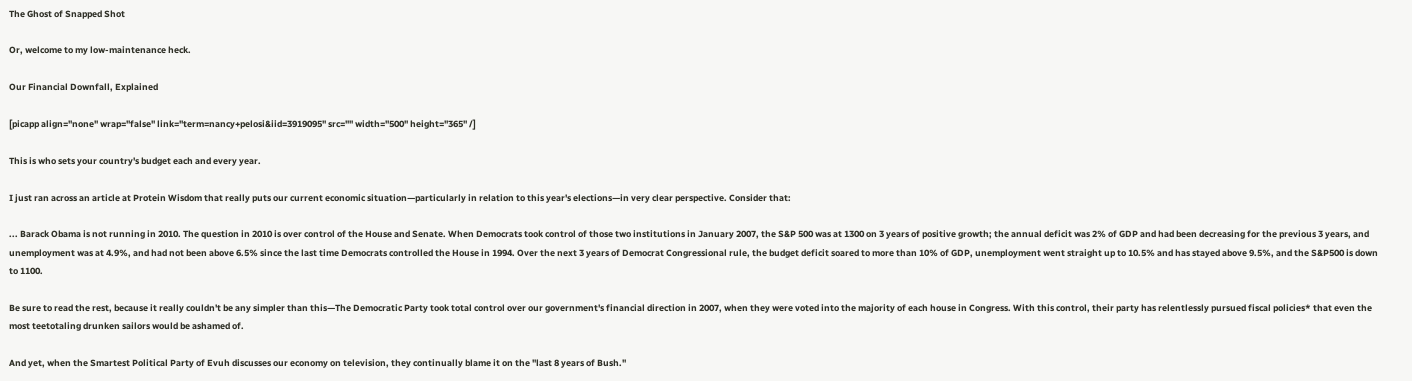The Ghost of Snapped Shot

Or, welcome to my low-maintenance heck.

Our Financial Downfall, Explained

[picapp align="none" wrap="false" link="term=nancy+pelosi&iid=3919095" src="" width="500" height="365" /]

This is who sets your country's budget each and every year.

I just ran across an article at Protein Wisdom that really puts our current economic situation—particularly in relation to this year's elections—in very clear perspective. Consider that:

... Barack Obama is not running in 2010. The question in 2010 is over control of the House and Senate. When Democrats took control of those two institutions in January 2007, the S&P 500 was at 1300 on 3 years of positive growth; the annual deficit was 2% of GDP and had been decreasing for the previous 3 years, and unemployment was at 4.9%, and had not been above 6.5% since the last time Democrats controlled the House in 1994. Over the next 3 years of Democrat Congressional rule, the budget deficit soared to more than 10% of GDP, unemployment went straight up to 10.5% and has stayed above 9.5%, and the S&P500 is down to 1100.

Be sure to read the rest, because it really couldn't be any simpler than this—The Democratic Party took total control over our government's financial direction in 2007, when they were voted into the majority of each house in Congress. With this control, their party has relentlessly pursued fiscal policies* that even the most teetotaling drunken sailors would be ashamed of.

And yet, when the Smartest Political Party of Evuh discusses our economy on television, they continually blame it on the "last 8 years of Bush."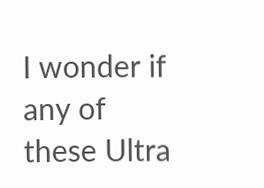I wonder if any of these Ultra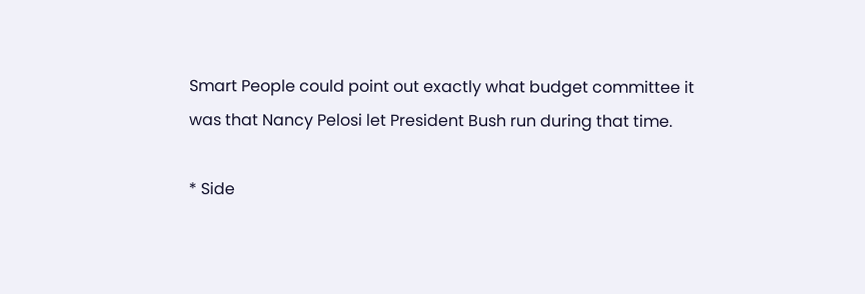Smart People could point out exactly what budget committee it was that Nancy Pelosi let President Bush run during that time.

* Side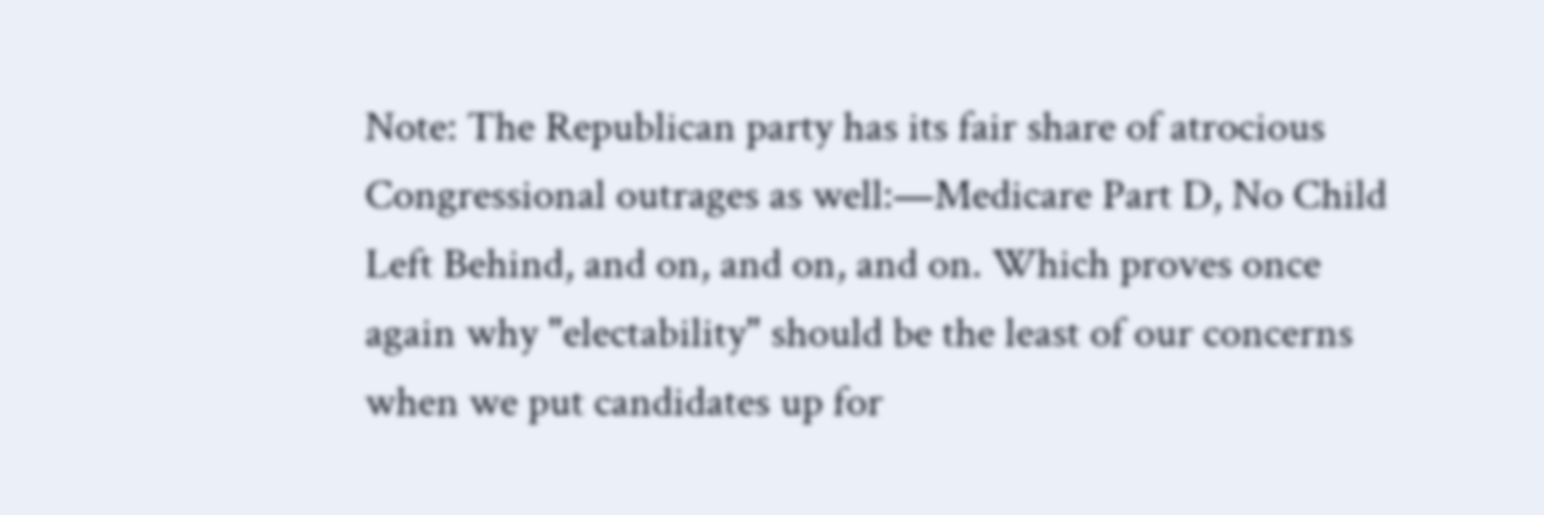Note: The Republican party has its fair share of atrocious Congressional outrages as well:—Medicare Part D, No Child Left Behind, and on, and on, and on. Which proves once again why "electability" should be the least of our concerns when we put candidates up for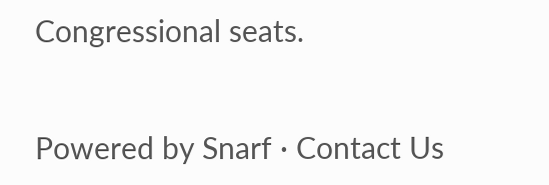Congressional seats.


Powered by Snarf · Contact Us